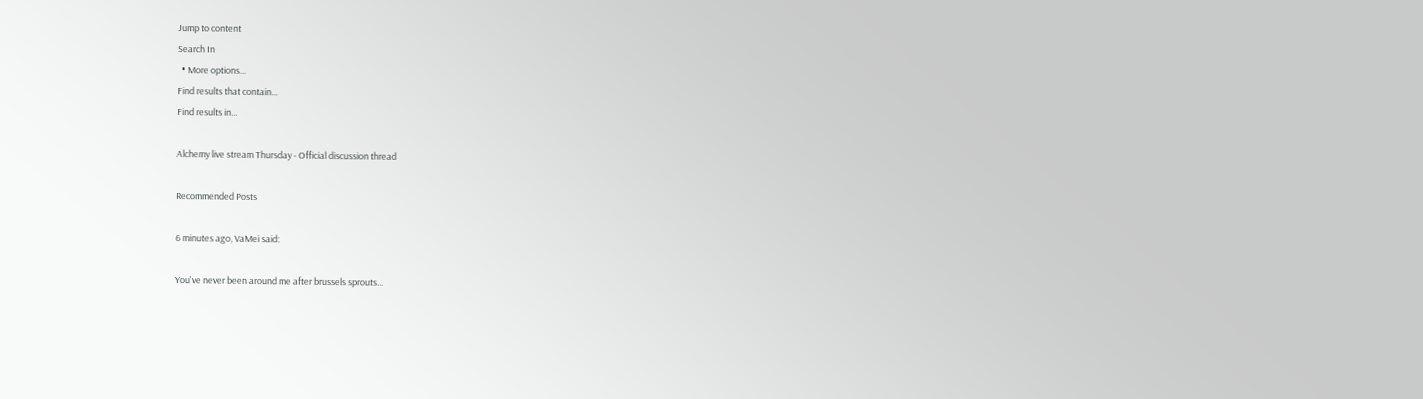Jump to content
Search In
  • More options...
Find results that contain...
Find results in...

Alchemy live stream Thursday - Official discussion thread

Recommended Posts

6 minutes ago, VaMei said:

You've never been around me after brussels sprouts...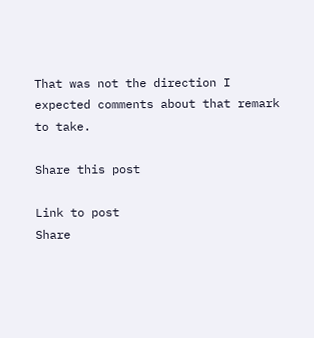That was not the direction I expected comments about that remark to take.

Share this post

Link to post
Share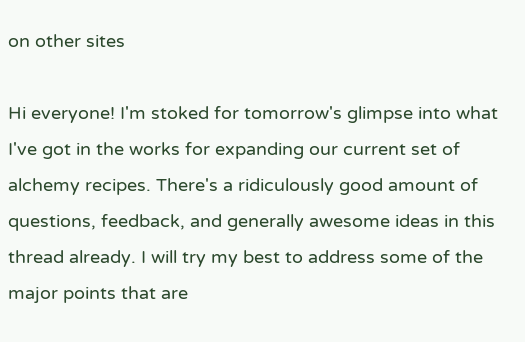on other sites

Hi everyone! I'm stoked for tomorrow's glimpse into what I've got in the works for expanding our current set of alchemy recipes. There's a ridiculously good amount of questions, feedback, and generally awesome ideas in this thread already. I will try my best to address some of the major points that are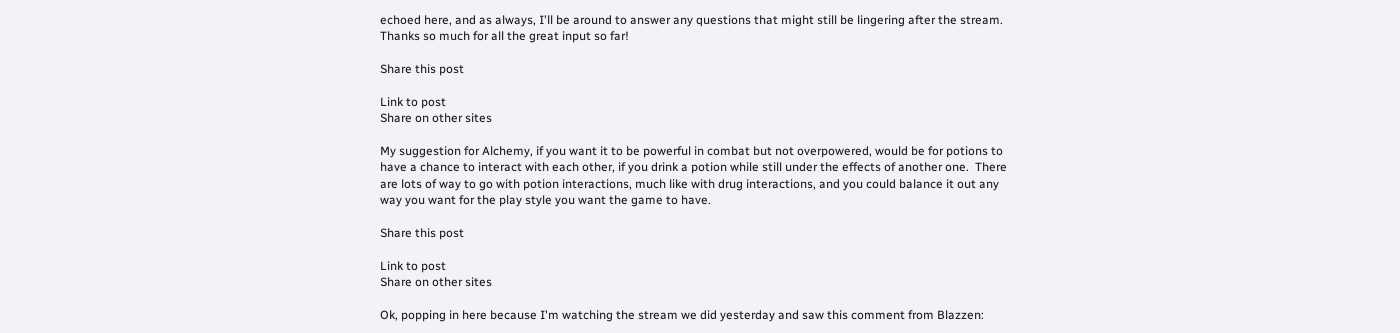echoed here, and as always, I'll be around to answer any questions that might still be lingering after the stream. Thanks so much for all the great input so far!

Share this post

Link to post
Share on other sites

My suggestion for Alchemy, if you want it to be powerful in combat but not overpowered, would be for potions to have a chance to interact with each other, if you drink a potion while still under the effects of another one.  There are lots of way to go with potion interactions, much like with drug interactions, and you could balance it out any way you want for the play style you want the game to have.

Share this post

Link to post
Share on other sites

Ok, popping in here because I'm watching the stream we did yesterday and saw this comment from Blazzen: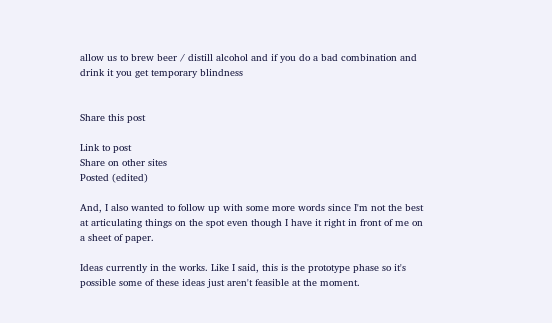allow us to brew beer / distill alcohol and if you do a bad combination and drink it you get temporary blindness


Share this post

Link to post
Share on other sites
Posted (edited)

And, I also wanted to follow up with some more words since I'm not the best at articulating things on the spot even though I have it right in front of me on a sheet of paper.

Ideas currently in the works. Like I said, this is the prototype phase so it's possible some of these ideas just aren't feasible at the moment.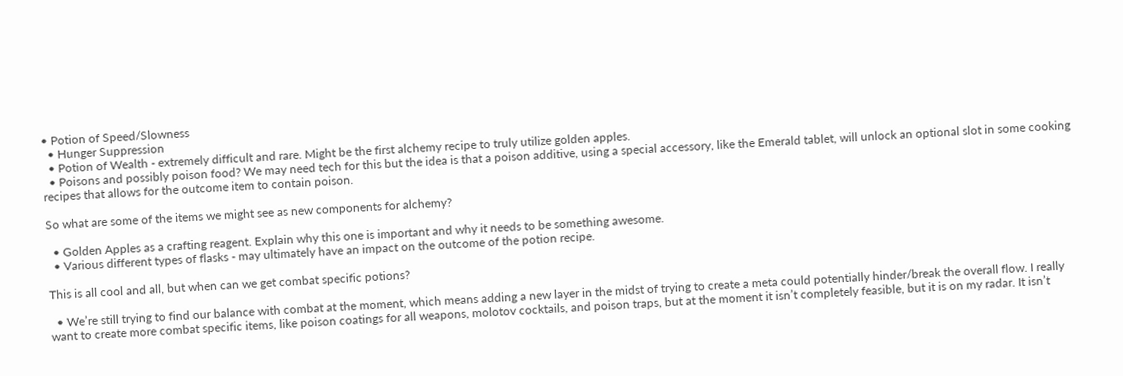• Potion of Speed/Slowness
  • Hunger Suppression
  • Potion of Wealth - extremely difficult and rare. Might be the first alchemy recipe to truly utilize golden apples.
  • Poisons and possibly poison food? We may need tech for this but the idea is that a poison additive, using a special accessory, like the Emerald tablet, will unlock an optional slot in some cooking recipes that allows for the outcome item to contain poison.

So what are some of the items we might see as new components for alchemy?

  • Golden Apples as a crafting reagent. Explain why this one is important and why it needs to be something awesome.
  • Various different types of flasks - may ultimately have an impact on the outcome of the potion recipe.

This is all cool and all, but when can we get combat specific potions?

  • We’re still trying to find our balance with combat at the moment, which means adding a new layer in the midst of trying to create a meta could potentially hinder/break the overall flow. I really want to create more combat specific items, like poison coatings for all weapons, molotov cocktails, and poison traps, but at the moment it isn’t completely feasible, but it is on my radar. It isn’t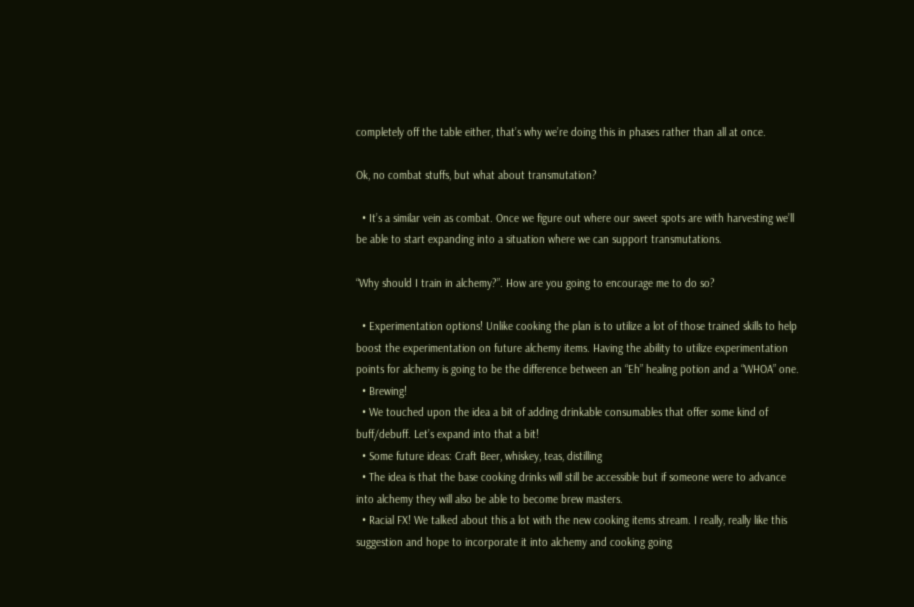completely off the table either, that’s why we’re doing this in phases rather than all at once.

Ok, no combat stuffs, but what about transmutation?

  • It’s a similar vein as combat. Once we figure out where our sweet spots are with harvesting we’ll be able to start expanding into a situation where we can support transmutations.

“Why should I train in alchemy?”. How are you going to encourage me to do so?

  • Experimentation options! Unlike cooking the plan is to utilize a lot of those trained skills to help boost the experimentation on future alchemy items. Having the ability to utilize experimentation points for alchemy is going to be the difference between an “Eh” healing potion and a “WHOA” one.
  • Brewing!
  • We touched upon the idea a bit of adding drinkable consumables that offer some kind of buff/debuff. Let’s expand into that a bit!
  • Some future ideas: Craft Beer, whiskey, teas, distilling
  • The idea is that the base cooking drinks will still be accessible but if someone were to advance into alchemy they will also be able to become brew masters.
  • Racial FX! We talked about this a lot with the new cooking items stream. I really, really like this suggestion and hope to incorporate it into alchemy and cooking going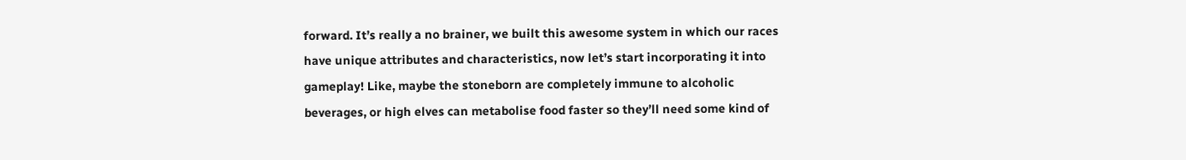forward. It’s really a no brainer, we built this awesome system in which our races have unique attributes and characteristics, now let’s start incorporating it into gameplay! Like, maybe the stoneborn are completely immune to alcoholic beverages, or high elves can metabolise food faster so they’ll need some kind of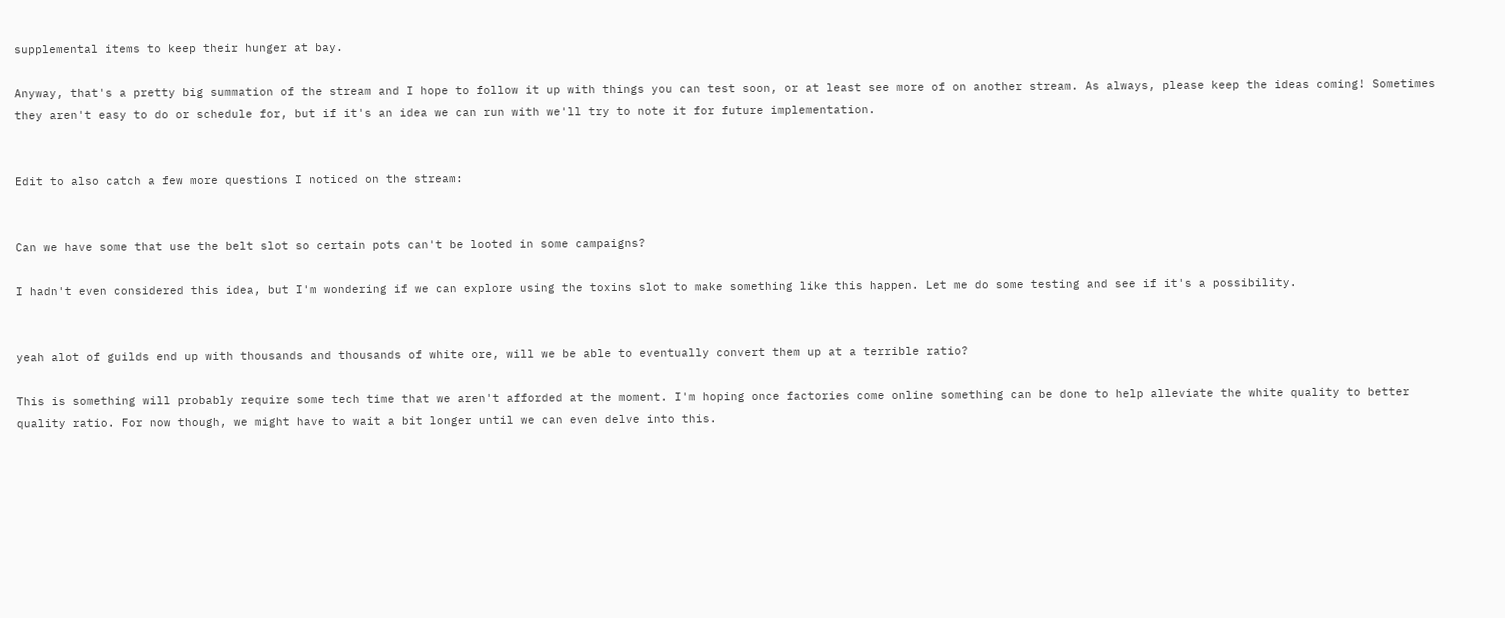supplemental items to keep their hunger at bay.

Anyway, that's a pretty big summation of the stream and I hope to follow it up with things you can test soon, or at least see more of on another stream. As always, please keep the ideas coming! Sometimes they aren't easy to do or schedule for, but if it's an idea we can run with we'll try to note it for future implementation.


Edit to also catch a few more questions I noticed on the stream:


Can we have some that use the belt slot so certain pots can't be looted in some campaigns?

I hadn't even considered this idea, but I'm wondering if we can explore using the toxins slot to make something like this happen. Let me do some testing and see if it's a possibility.


yeah alot of guilds end up with thousands and thousands of white ore, will we be able to eventually convert them up at a terrible ratio?

This is something will probably require some tech time that we aren't afforded at the moment. I'm hoping once factories come online something can be done to help alleviate the white quality to better quality ratio. For now though, we might have to wait a bit longer until we can even delve into this.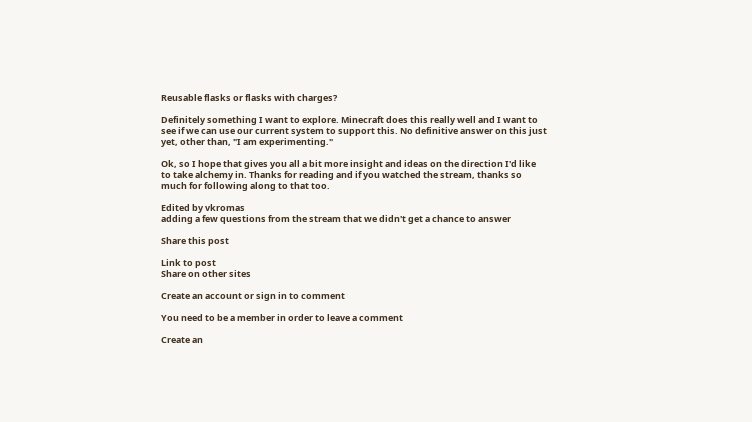Reusable flasks or flasks with charges?

Definitely something I want to explore. Minecraft does this really well and I want to see if we can use our current system to support this. No definitive answer on this just yet, other than, "I am experimenting."

Ok, so I hope that gives you all a bit more insight and ideas on the direction I'd like to take alchemy in. Thanks for reading and if you watched the stream, thanks so much for following along to that too.

Edited by vkromas
adding a few questions from the stream that we didn't get a chance to answer

Share this post

Link to post
Share on other sites

Create an account or sign in to comment

You need to be a member in order to leave a comment

Create an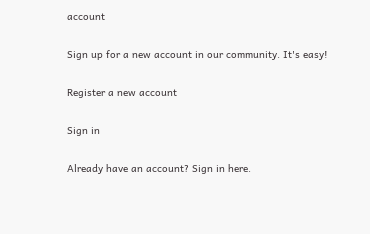account

Sign up for a new account in our community. It's easy!

Register a new account

Sign in

Already have an account? Sign in here.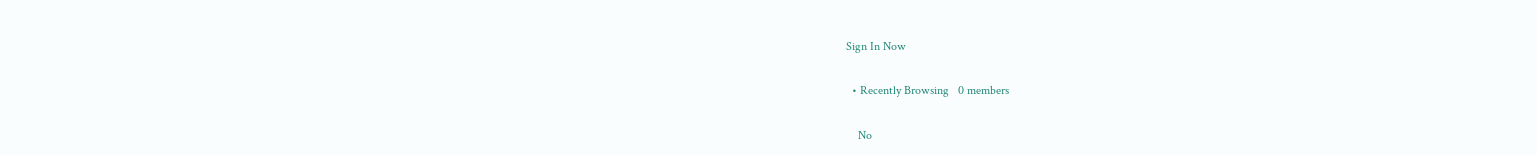Sign In Now

  • Recently Browsing   0 members

    No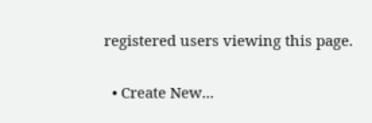registered users viewing this page.

  • Create New...